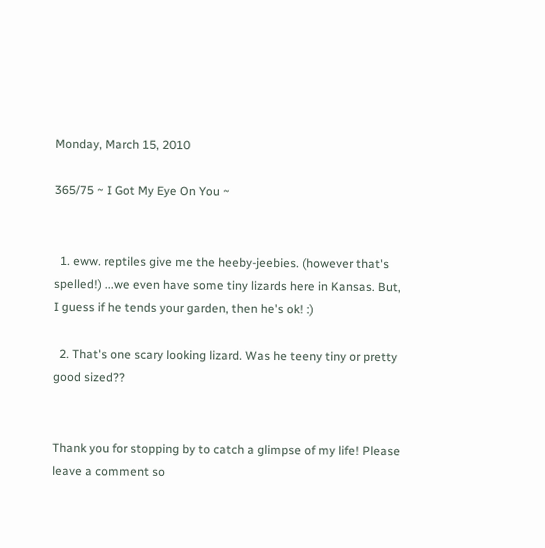Monday, March 15, 2010

365/75 ~ I Got My Eye On You ~


  1. eww. reptiles give me the heeby-jeebies. (however that's spelled!) ...we even have some tiny lizards here in Kansas. But, I guess if he tends your garden, then he's ok! :)

  2. That's one scary looking lizard. Was he teeny tiny or pretty good sized??


Thank you for stopping by to catch a glimpse of my life! Please leave a comment so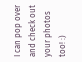I can pop over and check out your photos too! :)